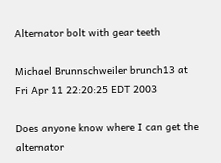Alternator bolt with gear teeth

Michael Brunnschweiler brunch13 at
Fri Apr 11 22:20:25 EDT 2003

Does anyone know where I can get the alternator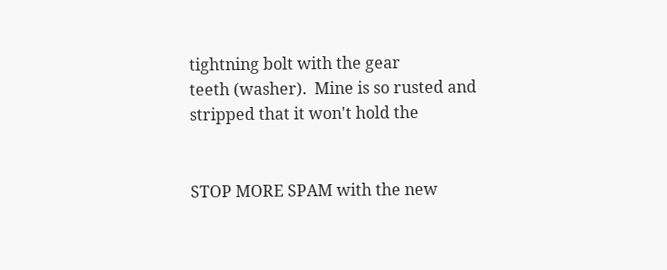tightning bolt with the gear
teeth (washer).  Mine is so rusted and stripped that it won't hold the


STOP MORE SPAM with the new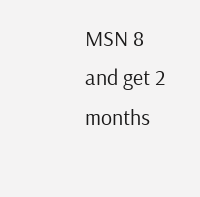MSN 8 and get 2 months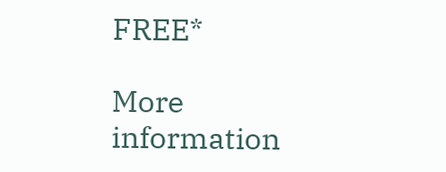FREE*

More information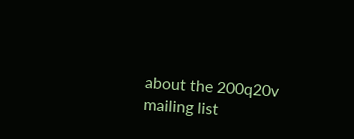about the 200q20v mailing list